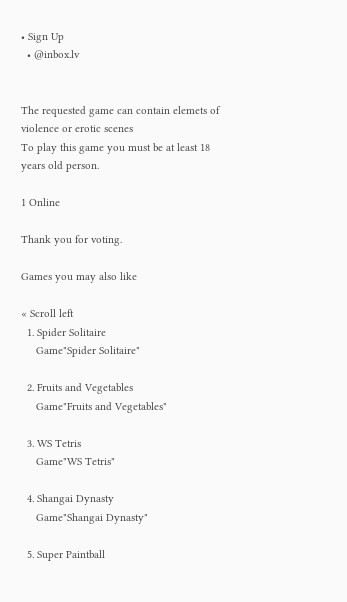• Sign Up
  • @inbox.lv


The requested game can contain elemets of violence or erotic scenes
To play this game you must be at least 18 years old person.

1 Online

Thank you for voting.

Games you may also like

« Scroll left
  1. Spider Solitaire
     Game"Spider Solitaire"

  2. Fruits and Vegetables
     Game"Fruits and Vegetables"

  3. WS Tetris
     Game"WS Tetris"

  4. Shangai Dynasty
     Game"Shangai Dynasty"

  5. Super Paintball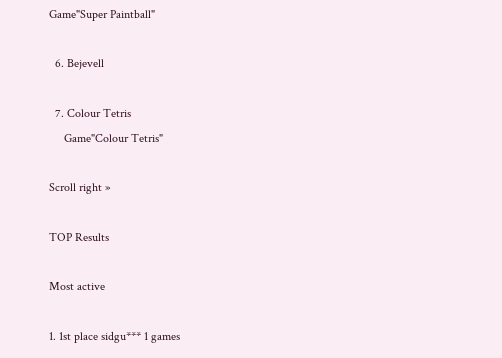Game"Super Paintball"

  6. Bejevell

  7. Colour Tetris
     Game"Colour Tetris"

Scroll right »

TOP Results

Most active

1. 1st place sidgu*** 1 games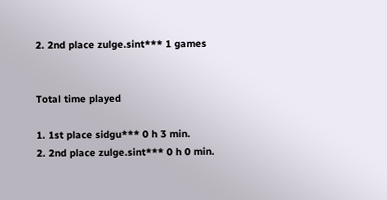2. 2nd place zulge.sint*** 1 games


Total time played

1. 1st place sidgu*** 0 h 3 min.
2. 2nd place zulge.sint*** 0 h 0 min.